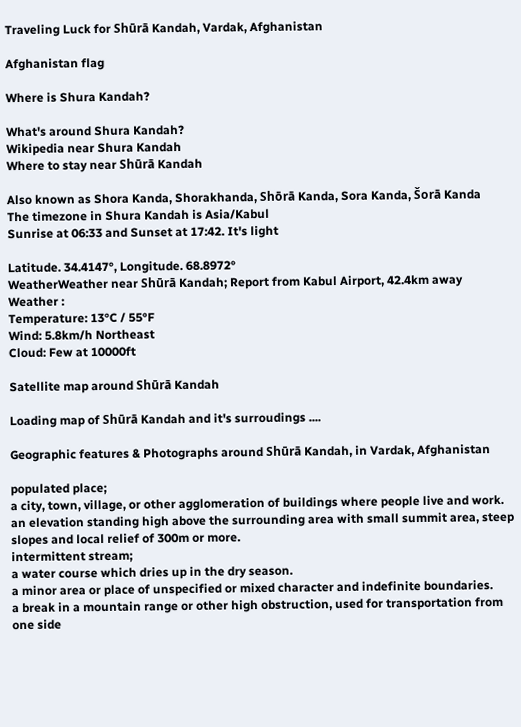Traveling Luck for Shūrā Kandah, Vardak, Afghanistan

Afghanistan flag

Where is Shura Kandah?

What's around Shura Kandah?
Wikipedia near Shura Kandah
Where to stay near Shūrā Kandah

Also known as Shora Kanda, Shorakhanda, Shōrā Kanda, Sora Kanda, Šorā Kanda
The timezone in Shura Kandah is Asia/Kabul
Sunrise at 06:33 and Sunset at 17:42. It's light

Latitude. 34.4147°, Longitude. 68.8972°
WeatherWeather near Shūrā Kandah; Report from Kabul Airport, 42.4km away
Weather :
Temperature: 13°C / 55°F
Wind: 5.8km/h Northeast
Cloud: Few at 10000ft

Satellite map around Shūrā Kandah

Loading map of Shūrā Kandah and it's surroudings ....

Geographic features & Photographs around Shūrā Kandah, in Vardak, Afghanistan

populated place;
a city, town, village, or other agglomeration of buildings where people live and work.
an elevation standing high above the surrounding area with small summit area, steep slopes and local relief of 300m or more.
intermittent stream;
a water course which dries up in the dry season.
a minor area or place of unspecified or mixed character and indefinite boundaries.
a break in a mountain range or other high obstruction, used for transportation from one side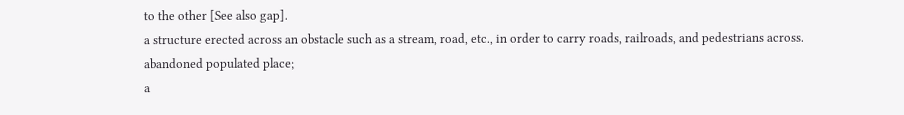to the other [See also gap].
a structure erected across an obstacle such as a stream, road, etc., in order to carry roads, railroads, and pedestrians across.
abandoned populated place;
a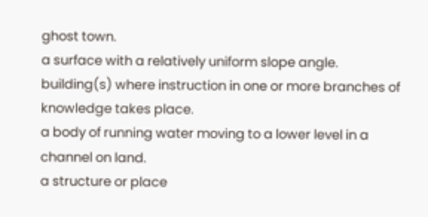ghost town.
a surface with a relatively uniform slope angle.
building(s) where instruction in one or more branches of knowledge takes place.
a body of running water moving to a lower level in a channel on land.
a structure or place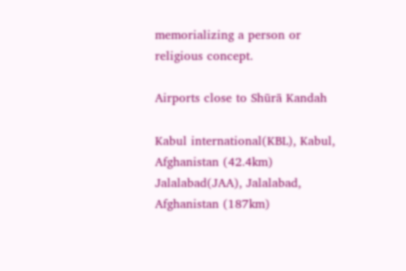memorializing a person or religious concept.

Airports close to Shūrā Kandah

Kabul international(KBL), Kabul, Afghanistan (42.4km)
Jalalabad(JAA), Jalalabad, Afghanistan (187km)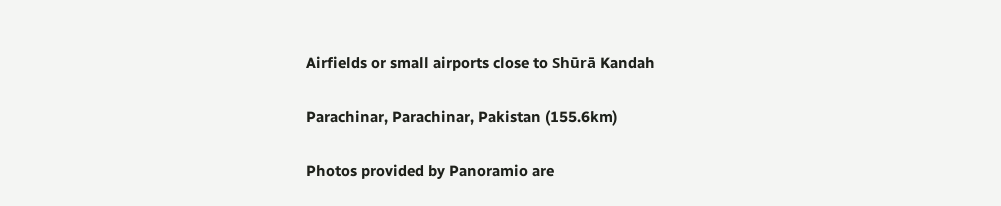Airfields or small airports close to Shūrā Kandah

Parachinar, Parachinar, Pakistan (155.6km)

Photos provided by Panoramio are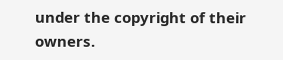under the copyright of their owners.